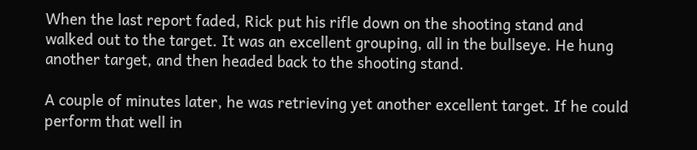When the last report faded, Rick put his rifle down on the shooting stand and walked out to the target. It was an excellent grouping, all in the bullseye. He hung another target, and then headed back to the shooting stand.

A couple of minutes later, he was retrieving yet another excellent target. If he could perform that well in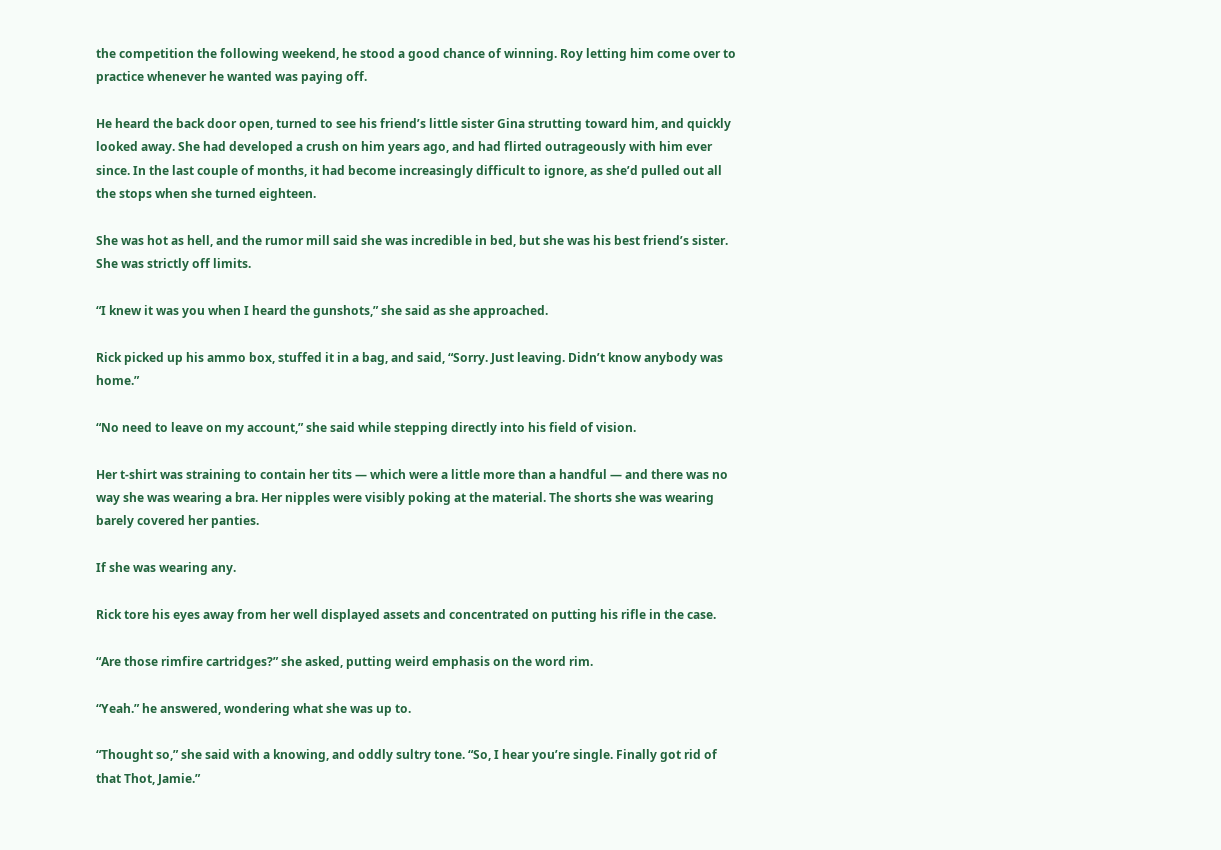the competition the following weekend, he stood a good chance of winning. Roy letting him come over to practice whenever he wanted was paying off.

He heard the back door open, turned to see his friend’s little sister Gina strutting toward him, and quickly looked away. She had developed a crush on him years ago, and had flirted outrageously with him ever since. In the last couple of months, it had become increasingly difficult to ignore, as she’d pulled out all the stops when she turned eighteen.

She was hot as hell, and the rumor mill said she was incredible in bed, but she was his best friend’s sister. She was strictly off limits.

“I knew it was you when I heard the gunshots,” she said as she approached.

Rick picked up his ammo box, stuffed it in a bag, and said, “Sorry. Just leaving. Didn’t know anybody was home.”

“No need to leave on my account,” she said while stepping directly into his field of vision.

Her t-shirt was straining to contain her tits — which were a little more than a handful — and there was no way she was wearing a bra. Her nipples were visibly poking at the material. The shorts she was wearing barely covered her panties.

If she was wearing any.

Rick tore his eyes away from her well displayed assets and concentrated on putting his rifle in the case.

“Are those rimfire cartridges?” she asked, putting weird emphasis on the word rim.

“Yeah.” he answered, wondering what she was up to.

“Thought so,” she said with a knowing, and oddly sultry tone. “So, I hear you’re single. Finally got rid of that Thot, Jamie.”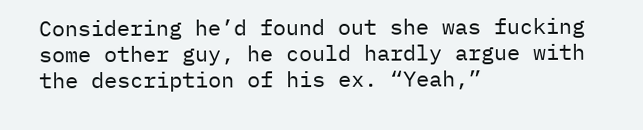Considering he’d found out she was fucking some other guy, he could hardly argue with the description of his ex. “Yeah,”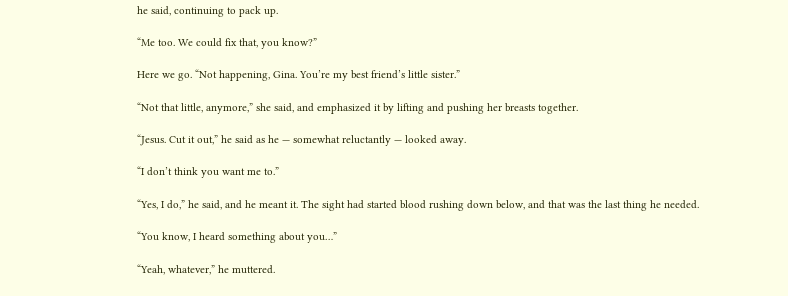he said, continuing to pack up.

“Me too. We could fix that, you know?”

Here we go. “Not happening, Gina. You’re my best friend’s little sister.”

“Not that little, anymore,” she said, and emphasized it by lifting and pushing her breasts together.

“Jesus. Cut it out,” he said as he — somewhat reluctantly — looked away.

“I don’t think you want me to.”

“Yes, I do,” he said, and he meant it. The sight had started blood rushing down below, and that was the last thing he needed.

“You know, I heard something about you…”

“Yeah, whatever,” he muttered.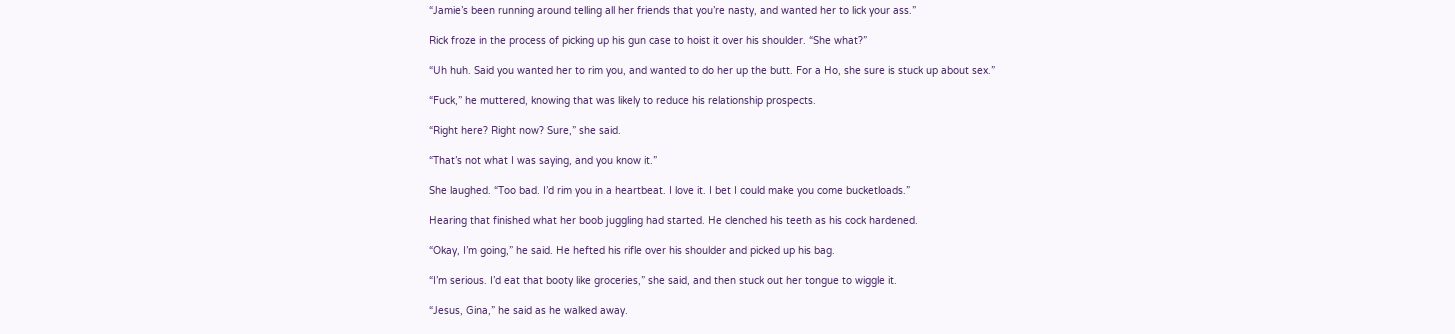“Jamie’s been running around telling all her friends that you’re nasty, and wanted her to lick your ass.”

Rick froze in the process of picking up his gun case to hoist it over his shoulder. “She what?”

“Uh huh. Said you wanted her to rim you, and wanted to do her up the butt. For a Ho, she sure is stuck up about sex.”

“Fuck,” he muttered, knowing that was likely to reduce his relationship prospects.

“Right here? Right now? Sure,” she said.

“That’s not what I was saying, and you know it.”

She laughed. “Too bad. I’d rim you in a heartbeat. I love it. I bet I could make you come bucketloads.”

Hearing that finished what her boob juggling had started. He clenched his teeth as his cock hardened.

“Okay, I’m going,” he said. He hefted his rifle over his shoulder and picked up his bag.

“I’m serious. I’d eat that booty like groceries,” she said, and then stuck out her tongue to wiggle it.

“Jesus, Gina,” he said as he walked away.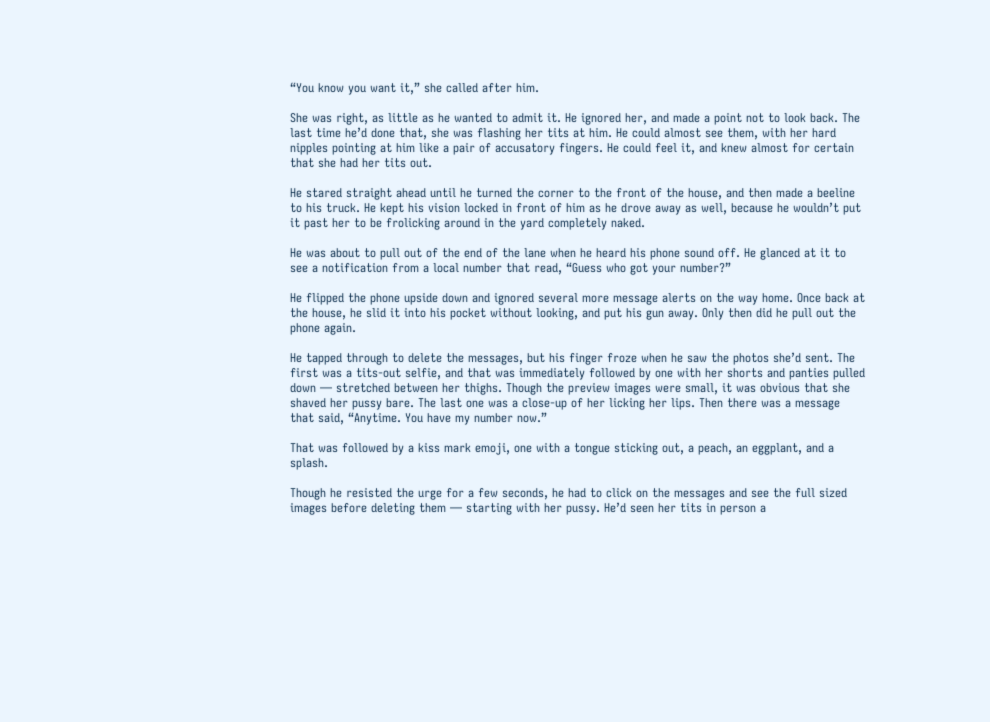“You know you want it,” she called after him.

She was right, as little as he wanted to admit it. He ignored her, and made a point not to look back. The last time he’d done that, she was flashing her tits at him. He could almost see them, with her hard nipples pointing at him like a pair of accusatory fingers. He could feel it, and knew almost for certain that she had her tits out.

He stared straight ahead until he turned the corner to the front of the house, and then made a beeline to his truck. He kept his vision locked in front of him as he drove away as well, because he wouldn’t put it past her to be frolicking around in the yard completely naked.

He was about to pull out of the end of the lane when he heard his phone sound off. He glanced at it to see a notification from a local number that read, “Guess who got your number?”

He flipped the phone upside down and ignored several more message alerts on the way home. Once back at the house, he slid it into his pocket without looking, and put his gun away. Only then did he pull out the phone again.

He tapped through to delete the messages, but his finger froze when he saw the photos she’d sent. The first was a tits-out selfie, and that was immediately followed by one with her shorts and panties pulled down — stretched between her thighs. Though the preview images were small, it was obvious that she shaved her pussy bare. The last one was a close-up of her licking her lips. Then there was a message that said, “Anytime. You have my number now.”

That was followed by a kiss mark emoji, one with a tongue sticking out, a peach, an eggplant, and a splash.

Though he resisted the urge for a few seconds, he had to click on the messages and see the full sized images before deleting them — starting with her pussy. He’d seen her tits in person a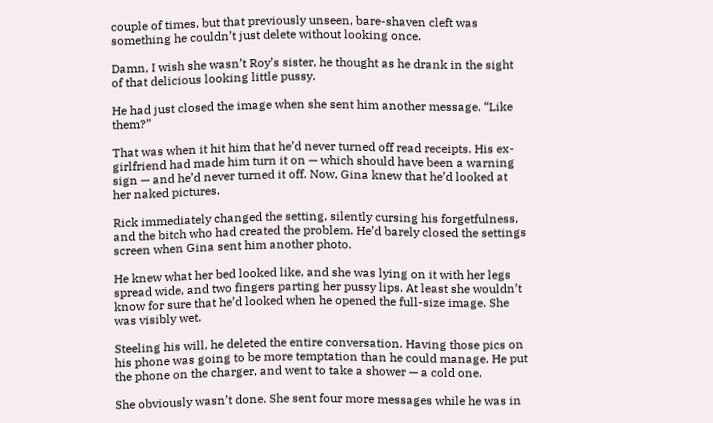couple of times, but that previously unseen, bare-shaven cleft was something he couldn’t just delete without looking once.

Damn, I wish she wasn’t Roy’s sister, he thought as he drank in the sight of that delicious looking little pussy.

He had just closed the image when she sent him another message. “Like them?”

That was when it hit him that he’d never turned off read receipts. His ex-girlfriend had made him turn it on — which should have been a warning sign — and he’d never turned it off. Now, Gina knew that he’d looked at her naked pictures.

Rick immediately changed the setting, silently cursing his forgetfulness, and the bitch who had created the problem. He’d barely closed the settings screen when Gina sent him another photo.

He knew what her bed looked like, and she was lying on it with her legs spread wide, and two fingers parting her pussy lips. At least she wouldn’t know for sure that he’d looked when he opened the full-size image. She was visibly wet.

Steeling his will, he deleted the entire conversation. Having those pics on his phone was going to be more temptation than he could manage. He put the phone on the charger, and went to take a shower — a cold one.

She obviously wasn’t done. She sent four more messages while he was in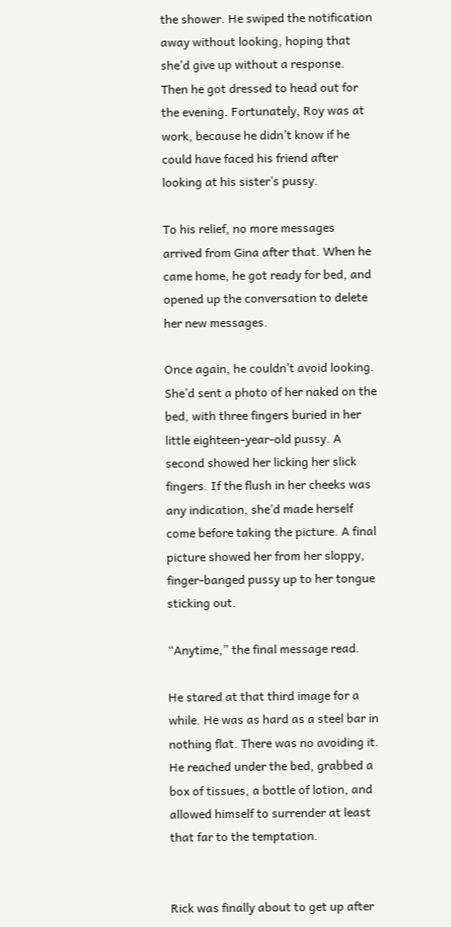the shower. He swiped the notification away without looking, hoping that she’d give up without a response. Then he got dressed to head out for the evening. Fortunately, Roy was at work, because he didn’t know if he could have faced his friend after looking at his sister’s pussy.

To his relief, no more messages arrived from Gina after that. When he came home, he got ready for bed, and opened up the conversation to delete her new messages.

Once again, he couldn’t avoid looking. She’d sent a photo of her naked on the bed, with three fingers buried in her little eighteen-year-old pussy. A second showed her licking her slick fingers. If the flush in her cheeks was any indication, she’d made herself come before taking the picture. A final picture showed her from her sloppy, finger-banged pussy up to her tongue sticking out.

“Anytime,” the final message read.

He stared at that third image for a while. He was as hard as a steel bar in nothing flat. There was no avoiding it. He reached under the bed, grabbed a box of tissues, a bottle of lotion, and allowed himself to surrender at least that far to the temptation.


Rick was finally about to get up after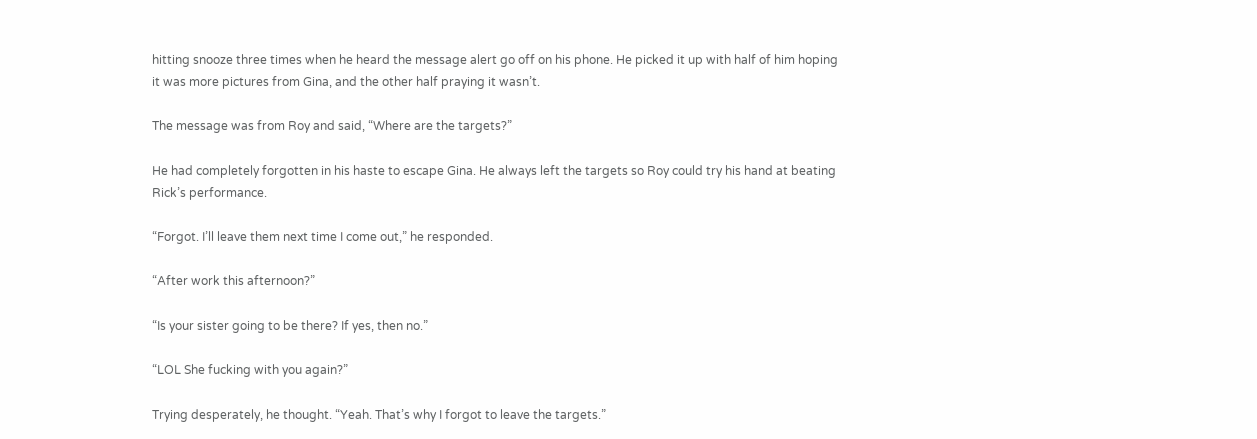hitting snooze three times when he heard the message alert go off on his phone. He picked it up with half of him hoping it was more pictures from Gina, and the other half praying it wasn’t.

The message was from Roy and said, “Where are the targets?”

He had completely forgotten in his haste to escape Gina. He always left the targets so Roy could try his hand at beating Rick’s performance.

“Forgot. I’ll leave them next time I come out,” he responded.

“After work this afternoon?”

“Is your sister going to be there? If yes, then no.”

“LOL She fucking with you again?”

Trying desperately, he thought. “Yeah. That’s why I forgot to leave the targets.”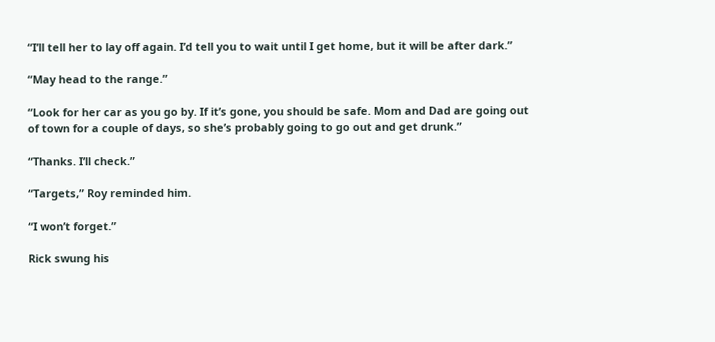“I’ll tell her to lay off again. I’d tell you to wait until I get home, but it will be after dark.”

“May head to the range.”

“Look for her car as you go by. If it’s gone, you should be safe. Mom and Dad are going out of town for a couple of days, so she’s probably going to go out and get drunk.”

“Thanks. I’ll check.”

“Targets,” Roy reminded him.

“I won’t forget.”

Rick swung his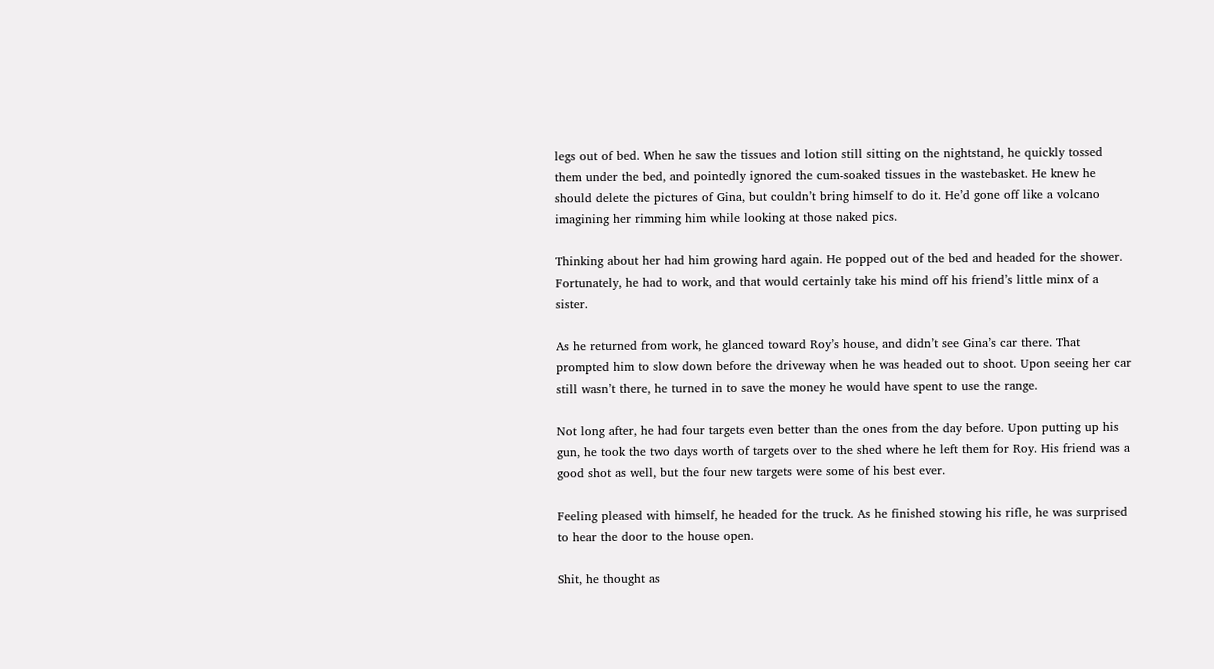legs out of bed. When he saw the tissues and lotion still sitting on the nightstand, he quickly tossed them under the bed, and pointedly ignored the cum-soaked tissues in the wastebasket. He knew he should delete the pictures of Gina, but couldn’t bring himself to do it. He’d gone off like a volcano imagining her rimming him while looking at those naked pics.

Thinking about her had him growing hard again. He popped out of the bed and headed for the shower. Fortunately, he had to work, and that would certainly take his mind off his friend’s little minx of a sister.

As he returned from work, he glanced toward Roy’s house, and didn’t see Gina’s car there. That prompted him to slow down before the driveway when he was headed out to shoot. Upon seeing her car still wasn’t there, he turned in to save the money he would have spent to use the range.

Not long after, he had four targets even better than the ones from the day before. Upon putting up his gun, he took the two days worth of targets over to the shed where he left them for Roy. His friend was a good shot as well, but the four new targets were some of his best ever.

Feeling pleased with himself, he headed for the truck. As he finished stowing his rifle, he was surprised to hear the door to the house open.

Shit, he thought as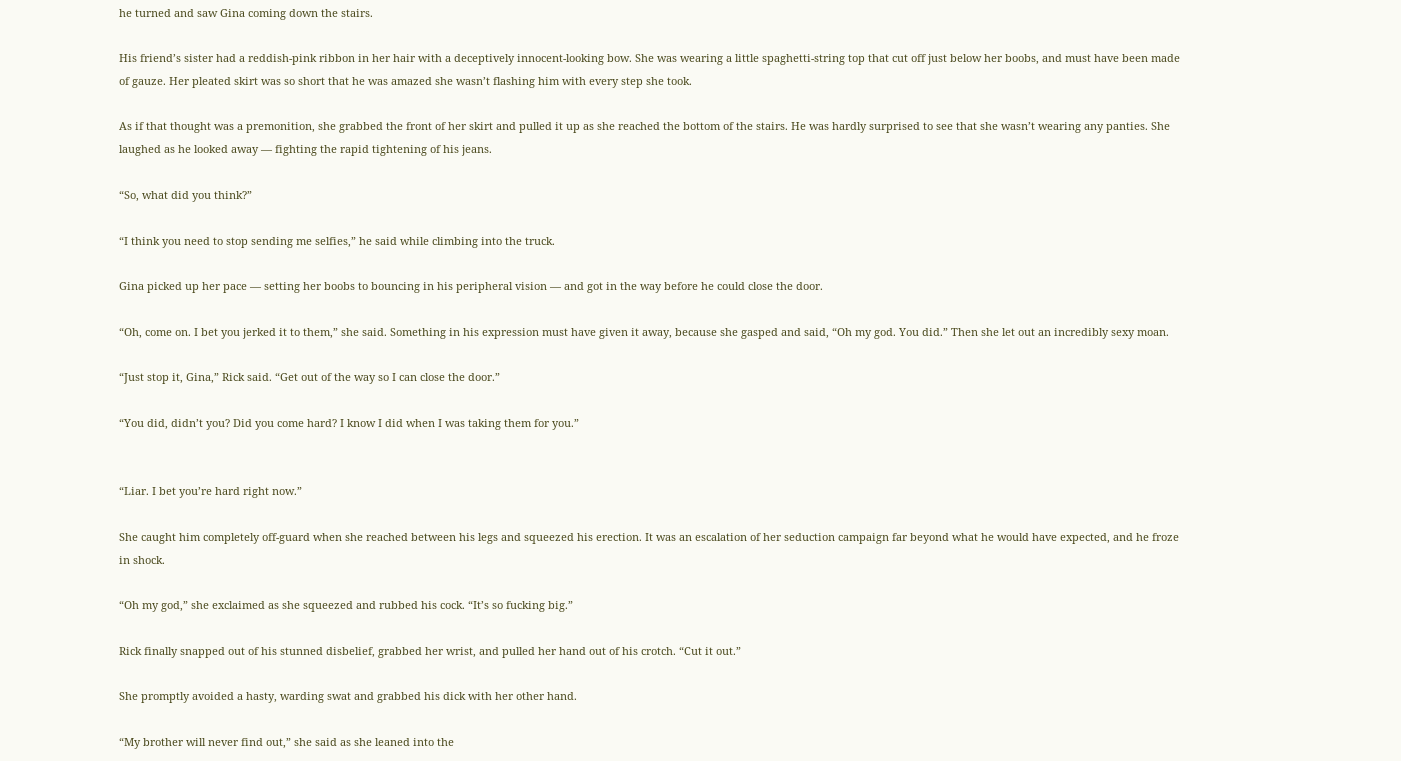he turned and saw Gina coming down the stairs.

His friend’s sister had a reddish-pink ribbon in her hair with a deceptively innocent-looking bow. She was wearing a little spaghetti-string top that cut off just below her boobs, and must have been made of gauze. Her pleated skirt was so short that he was amazed she wasn’t flashing him with every step she took.

As if that thought was a premonition, she grabbed the front of her skirt and pulled it up as she reached the bottom of the stairs. He was hardly surprised to see that she wasn’t wearing any panties. She laughed as he looked away — fighting the rapid tightening of his jeans.

“So, what did you think?”

“I think you need to stop sending me selfies,” he said while climbing into the truck.

Gina picked up her pace — setting her boobs to bouncing in his peripheral vision — and got in the way before he could close the door.

“Oh, come on. I bet you jerked it to them,” she said. Something in his expression must have given it away, because she gasped and said, “Oh my god. You did.” Then she let out an incredibly sexy moan.

“Just stop it, Gina,” Rick said. “Get out of the way so I can close the door.”

“You did, didn’t you? Did you come hard? I know I did when I was taking them for you.”


“Liar. I bet you’re hard right now.”

She caught him completely off-guard when she reached between his legs and squeezed his erection. It was an escalation of her seduction campaign far beyond what he would have expected, and he froze in shock.

“Oh my god,” she exclaimed as she squeezed and rubbed his cock. “It’s so fucking big.”

Rick finally snapped out of his stunned disbelief, grabbed her wrist, and pulled her hand out of his crotch. “Cut it out.”

She promptly avoided a hasty, warding swat and grabbed his dick with her other hand.

“My brother will never find out,” she said as she leaned into the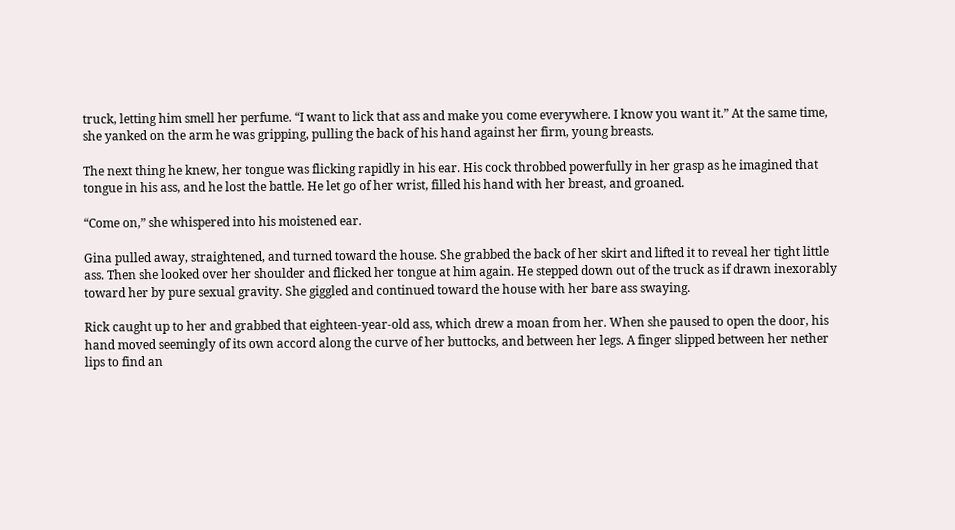truck, letting him smell her perfume. “I want to lick that ass and make you come everywhere. I know you want it.” At the same time, she yanked on the arm he was gripping, pulling the back of his hand against her firm, young breasts.

The next thing he knew, her tongue was flicking rapidly in his ear. His cock throbbed powerfully in her grasp as he imagined that tongue in his ass, and he lost the battle. He let go of her wrist, filled his hand with her breast, and groaned.

“Come on,” she whispered into his moistened ear.

Gina pulled away, straightened, and turned toward the house. She grabbed the back of her skirt and lifted it to reveal her tight little ass. Then she looked over her shoulder and flicked her tongue at him again. He stepped down out of the truck as if drawn inexorably toward her by pure sexual gravity. She giggled and continued toward the house with her bare ass swaying.

Rick caught up to her and grabbed that eighteen-year-old ass, which drew a moan from her. When she paused to open the door, his hand moved seemingly of its own accord along the curve of her buttocks, and between her legs. A finger slipped between her nether lips to find an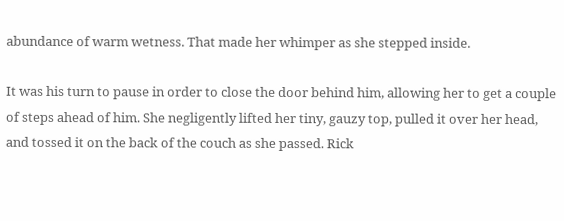abundance of warm wetness. That made her whimper as she stepped inside.

It was his turn to pause in order to close the door behind him, allowing her to get a couple of steps ahead of him. She negligently lifted her tiny, gauzy top, pulled it over her head, and tossed it on the back of the couch as she passed. Rick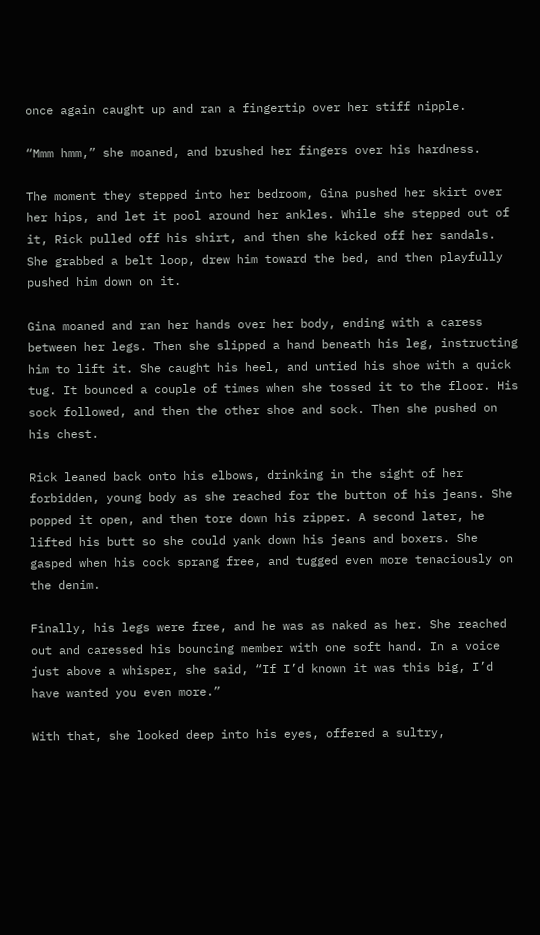once again caught up and ran a fingertip over her stiff nipple.

“Mmm hmm,” she moaned, and brushed her fingers over his hardness.

The moment they stepped into her bedroom, Gina pushed her skirt over her hips, and let it pool around her ankles. While she stepped out of it, Rick pulled off his shirt, and then she kicked off her sandals. She grabbed a belt loop, drew him toward the bed, and then playfully pushed him down on it.

Gina moaned and ran her hands over her body, ending with a caress between her legs. Then she slipped a hand beneath his leg, instructing him to lift it. She caught his heel, and untied his shoe with a quick tug. It bounced a couple of times when she tossed it to the floor. His sock followed, and then the other shoe and sock. Then she pushed on his chest.

Rick leaned back onto his elbows, drinking in the sight of her forbidden, young body as she reached for the button of his jeans. She popped it open, and then tore down his zipper. A second later, he lifted his butt so she could yank down his jeans and boxers. She gasped when his cock sprang free, and tugged even more tenaciously on the denim.

Finally, his legs were free, and he was as naked as her. She reached out and caressed his bouncing member with one soft hand. In a voice just above a whisper, she said, “If I’d known it was this big, I’d have wanted you even more.”

With that, she looked deep into his eyes, offered a sultry,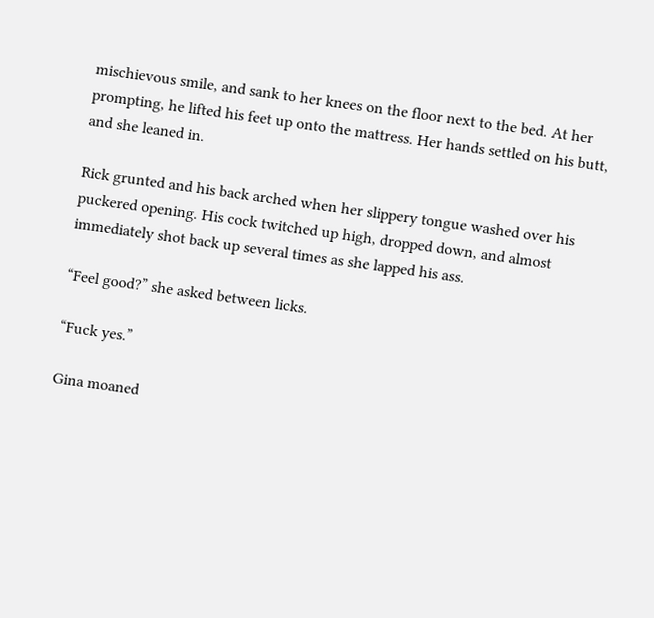mischievous smile, and sank to her knees on the floor next to the bed. At her prompting, he lifted his feet up onto the mattress. Her hands settled on his butt, and she leaned in.

Rick grunted and his back arched when her slippery tongue washed over his puckered opening. His cock twitched up high, dropped down, and almost immediately shot back up several times as she lapped his ass.

“Feel good?” she asked between licks.

“Fuck yes.”

Gina moaned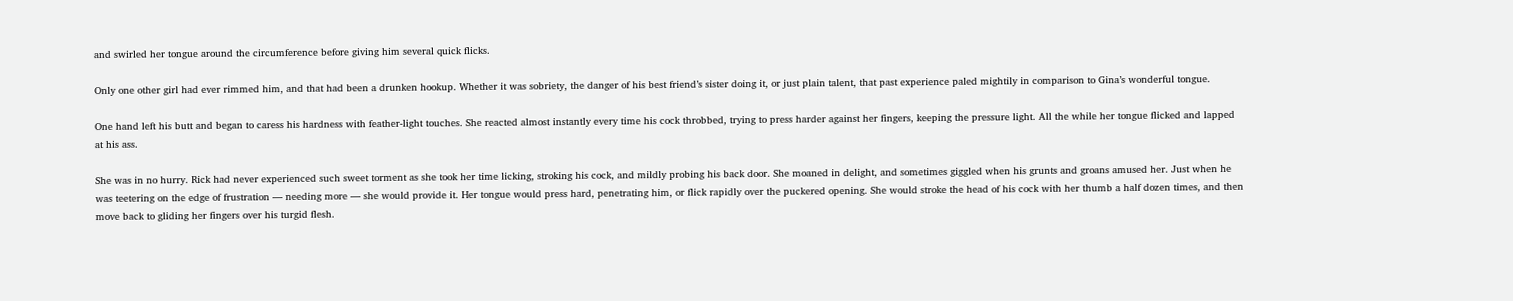and swirled her tongue around the circumference before giving him several quick flicks.

Only one other girl had ever rimmed him, and that had been a drunken hookup. Whether it was sobriety, the danger of his best friend’s sister doing it, or just plain talent, that past experience paled mightily in comparison to Gina’s wonderful tongue.

One hand left his butt and began to caress his hardness with feather-light touches. She reacted almost instantly every time his cock throbbed, trying to press harder against her fingers, keeping the pressure light. All the while her tongue flicked and lapped at his ass.

She was in no hurry. Rick had never experienced such sweet torment as she took her time licking, stroking his cock, and mildly probing his back door. She moaned in delight, and sometimes giggled when his grunts and groans amused her. Just when he was teetering on the edge of frustration — needing more — she would provide it. Her tongue would press hard, penetrating him, or flick rapidly over the puckered opening. She would stroke the head of his cock with her thumb a half dozen times, and then move back to gliding her fingers over his turgid flesh.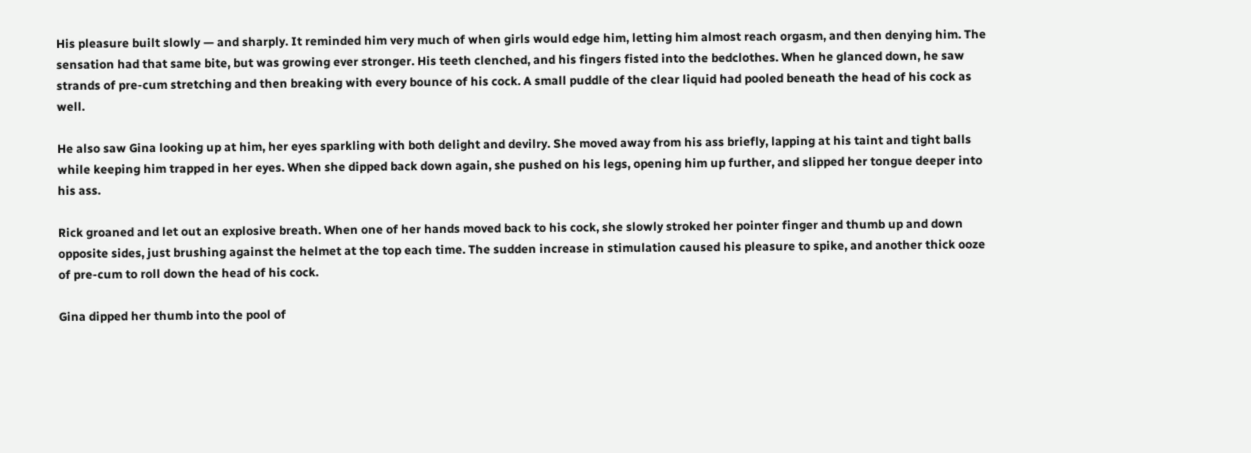His pleasure built slowly — and sharply. It reminded him very much of when girls would edge him, letting him almost reach orgasm, and then denying him. The sensation had that same bite, but was growing ever stronger. His teeth clenched, and his fingers fisted into the bedclothes. When he glanced down, he saw strands of pre-cum stretching and then breaking with every bounce of his cock. A small puddle of the clear liquid had pooled beneath the head of his cock as well.

He also saw Gina looking up at him, her eyes sparkling with both delight and devilry. She moved away from his ass briefly, lapping at his taint and tight balls while keeping him trapped in her eyes. When she dipped back down again, she pushed on his legs, opening him up further, and slipped her tongue deeper into his ass.

Rick groaned and let out an explosive breath. When one of her hands moved back to his cock, she slowly stroked her pointer finger and thumb up and down opposite sides, just brushing against the helmet at the top each time. The sudden increase in stimulation caused his pleasure to spike, and another thick ooze of pre-cum to roll down the head of his cock.

Gina dipped her thumb into the pool of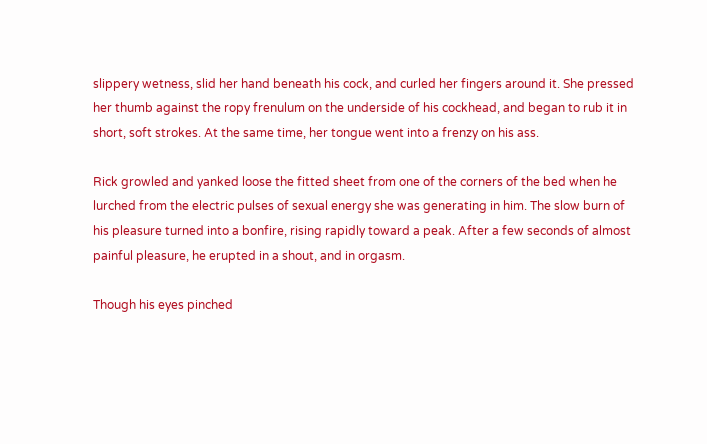slippery wetness, slid her hand beneath his cock, and curled her fingers around it. She pressed her thumb against the ropy frenulum on the underside of his cockhead, and began to rub it in short, soft strokes. At the same time, her tongue went into a frenzy on his ass.

Rick growled and yanked loose the fitted sheet from one of the corners of the bed when he lurched from the electric pulses of sexual energy she was generating in him. The slow burn of his pleasure turned into a bonfire, rising rapidly toward a peak. After a few seconds of almost painful pleasure, he erupted in a shout, and in orgasm.

Though his eyes pinched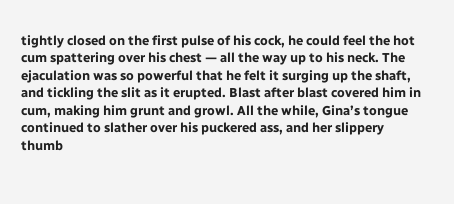tightly closed on the first pulse of his cock, he could feel the hot cum spattering over his chest — all the way up to his neck. The ejaculation was so powerful that he felt it surging up the shaft, and tickling the slit as it erupted. Blast after blast covered him in cum, making him grunt and growl. All the while, Gina’s tongue continued to slather over his puckered ass, and her slippery thumb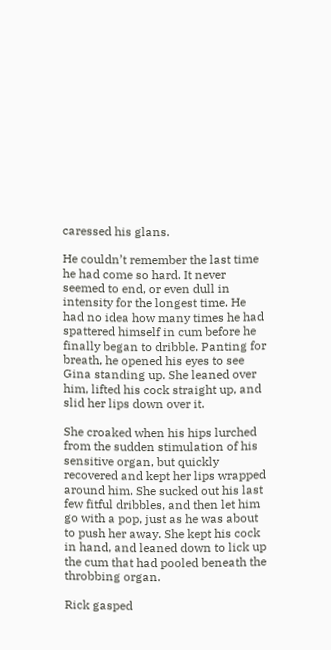caressed his glans.

He couldn’t remember the last time he had come so hard. It never seemed to end, or even dull in intensity for the longest time. He had no idea how many times he had spattered himself in cum before he finally began to dribble. Panting for breath, he opened his eyes to see Gina standing up. She leaned over him, lifted his cock straight up, and slid her lips down over it.

She croaked when his hips lurched from the sudden stimulation of his sensitive organ, but quickly recovered and kept her lips wrapped around him. She sucked out his last few fitful dribbles, and then let him go with a pop, just as he was about to push her away. She kept his cock in hand, and leaned down to lick up the cum that had pooled beneath the throbbing organ.

Rick gasped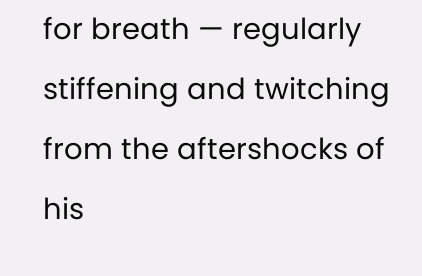for breath — regularly stiffening and twitching from the aftershocks of his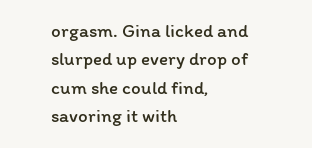orgasm. Gina licked and slurped up every drop of cum she could find, savoring it with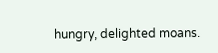hungry, delighted moans.